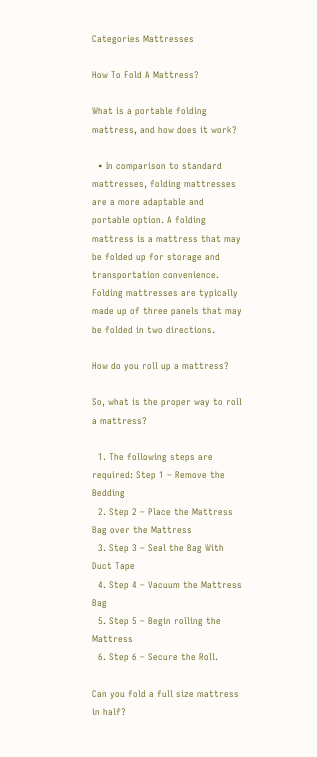Categories Mattresses

How To Fold A Mattress?

What is a portable folding mattress, and how does it work?

  • In comparison to standard mattresses, folding mattresses are a more adaptable and portable option. A folding mattress is a mattress that may be folded up for storage and transportation convenience. Folding mattresses are typically made up of three panels that may be folded in two directions.

How do you roll up a mattress?

So, what is the proper way to roll a mattress?

  1. The following steps are required: Step 1 – Remove the Bedding
  2. Step 2 – Place the Mattress Bag over the Mattress
  3. Step 3 – Seal the Bag With Duct Tape
  4. Step 4 – Vacuum the Mattress Bag
  5. Step 5 – Begin rolling the Mattress
  6. Step 6 – Secure the Roll.

Can you fold a full size mattress in half?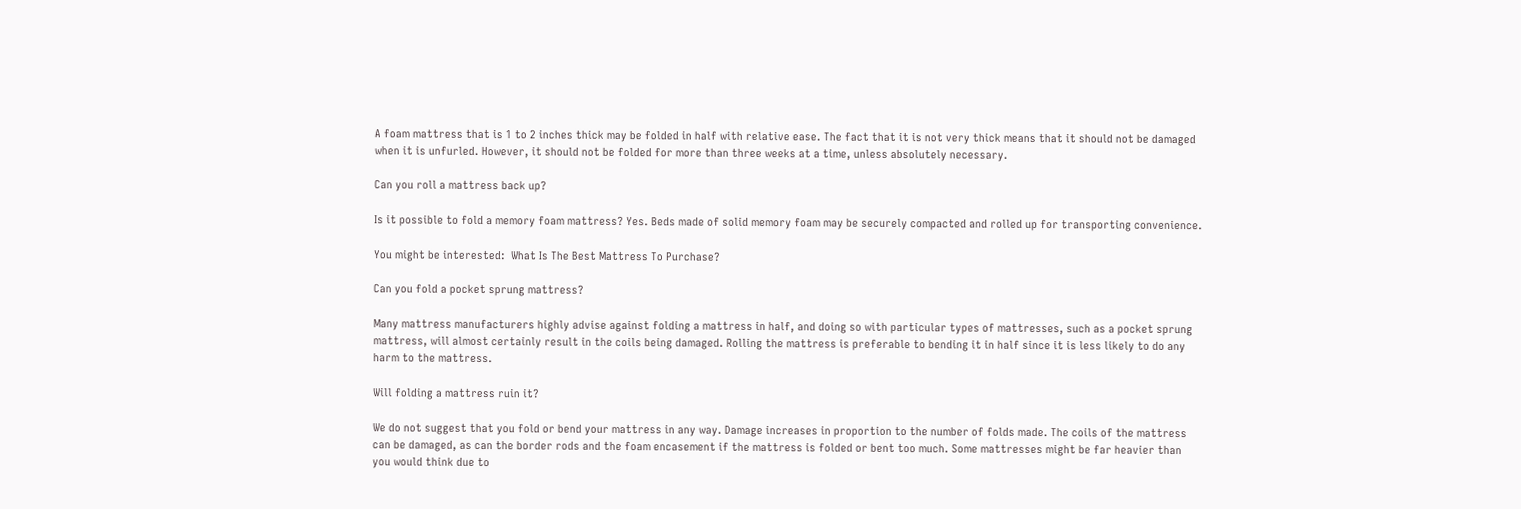A foam mattress that is 1 to 2 inches thick may be folded in half with relative ease. The fact that it is not very thick means that it should not be damaged when it is unfurled. However, it should not be folded for more than three weeks at a time, unless absolutely necessary.

Can you roll a mattress back up?

Is it possible to fold a memory foam mattress? Yes. Beds made of solid memory foam may be securely compacted and rolled up for transporting convenience.

You might be interested:  What Is The Best Mattress To Purchase?

Can you fold a pocket sprung mattress?

Many mattress manufacturers highly advise against folding a mattress in half, and doing so with particular types of mattresses, such as a pocket sprung mattress, will almost certainly result in the coils being damaged. Rolling the mattress is preferable to bending it in half since it is less likely to do any harm to the mattress.

Will folding a mattress ruin it?

We do not suggest that you fold or bend your mattress in any way. Damage increases in proportion to the number of folds made. The coils of the mattress can be damaged, as can the border rods and the foam encasement if the mattress is folded or bent too much. Some mattresses might be far heavier than you would think due to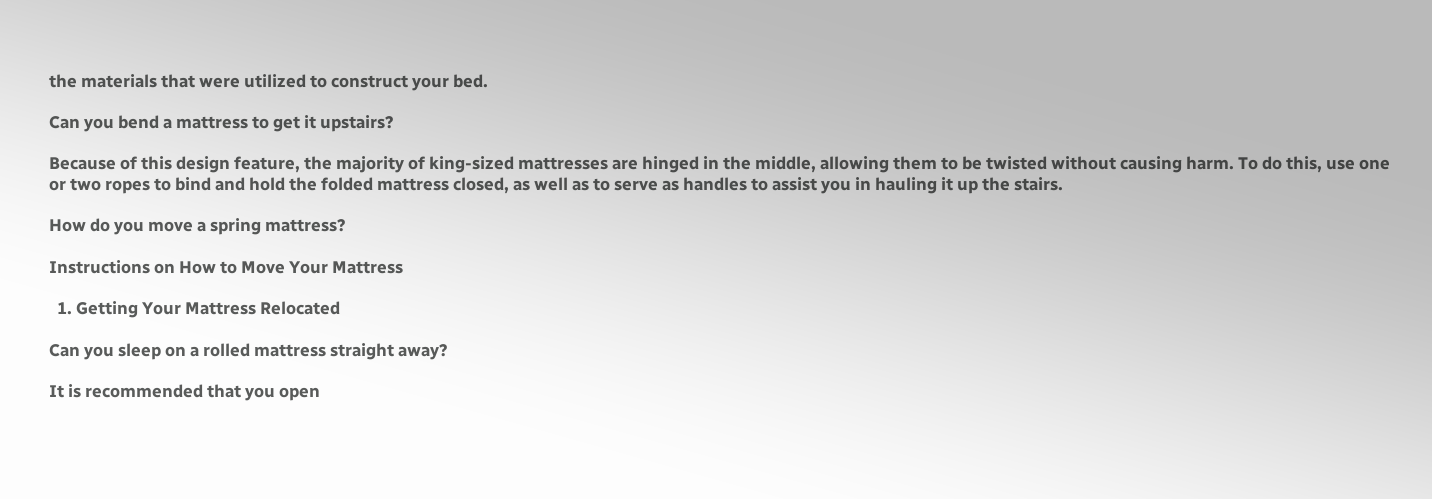the materials that were utilized to construct your bed.

Can you bend a mattress to get it upstairs?

Because of this design feature, the majority of king-sized mattresses are hinged in the middle, allowing them to be twisted without causing harm. To do this, use one or two ropes to bind and hold the folded mattress closed, as well as to serve as handles to assist you in hauling it up the stairs.

How do you move a spring mattress?

Instructions on How to Move Your Mattress

  1. Getting Your Mattress Relocated

Can you sleep on a rolled mattress straight away?

It is recommended that you open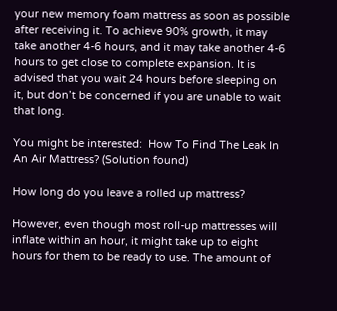your new memory foam mattress as soon as possible after receiving it. To achieve 90% growth, it may take another 4-6 hours, and it may take another 4-6 hours to get close to complete expansion. It is advised that you wait 24 hours before sleeping on it, but don’t be concerned if you are unable to wait that long.

You might be interested:  How To Find The Leak In An Air Mattress? (Solution found)

How long do you leave a rolled up mattress?

However, even though most roll-up mattresses will inflate within an hour, it might take up to eight hours for them to be ready to use. The amount of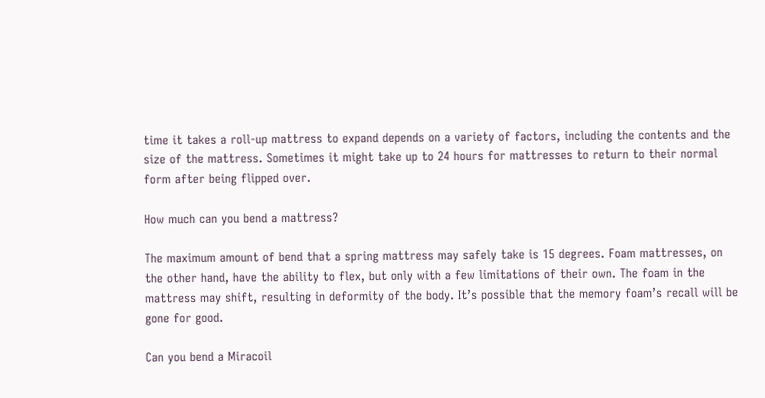time it takes a roll-up mattress to expand depends on a variety of factors, including the contents and the size of the mattress. Sometimes it might take up to 24 hours for mattresses to return to their normal form after being flipped over.

How much can you bend a mattress?

The maximum amount of bend that a spring mattress may safely take is 15 degrees. Foam mattresses, on the other hand, have the ability to flex, but only with a few limitations of their own. The foam in the mattress may shift, resulting in deformity of the body. It’s possible that the memory foam’s recall will be gone for good.

Can you bend a Miracoil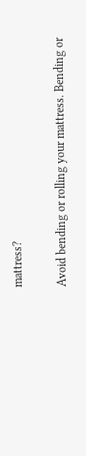mattress?

Avoid bending or rolling your mattress. Bending or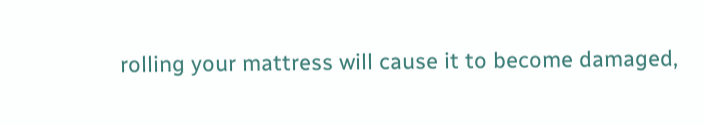rolling your mattress will cause it to become damaged,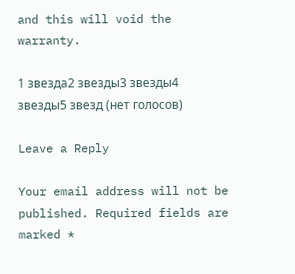and this will void the warranty.

1 звезда2 звезды3 звезды4 звезды5 звезд (нет голосов)

Leave a Reply

Your email address will not be published. Required fields are marked *